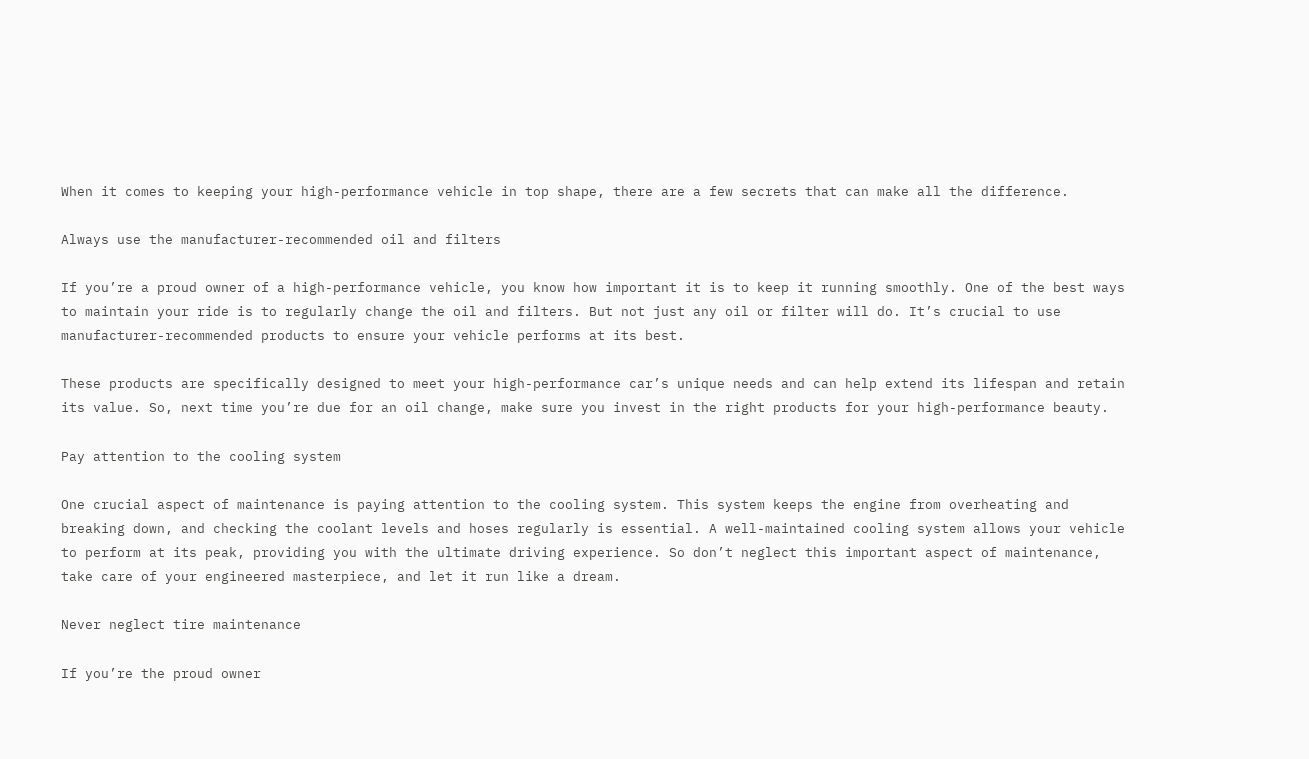When it comes to keeping your high-performance vehicle in top shape, there are a few secrets that can make all the difference.

Always use the manufacturer-recommended oil and filters

If you’re a proud owner of a high-performance vehicle, you know how important it is to keep it running smoothly. One of the best ways to maintain your ride is to regularly change the oil and filters. But not just any oil or filter will do. It’s crucial to use manufacturer-recommended products to ensure your vehicle performs at its best.

These products are specifically designed to meet your high-performance car’s unique needs and can help extend its lifespan and retain its value. So, next time you’re due for an oil change, make sure you invest in the right products for your high-performance beauty.

Pay attention to the cooling system

One crucial aspect of maintenance is paying attention to the cooling system. This system keeps the engine from overheating and breaking down, and checking the coolant levels and hoses regularly is essential. A well-maintained cooling system allows your vehicle to perform at its peak, providing you with the ultimate driving experience. So don’t neglect this important aspect of maintenance, take care of your engineered masterpiece, and let it run like a dream.

Never neglect tire maintenance

If you’re the proud owner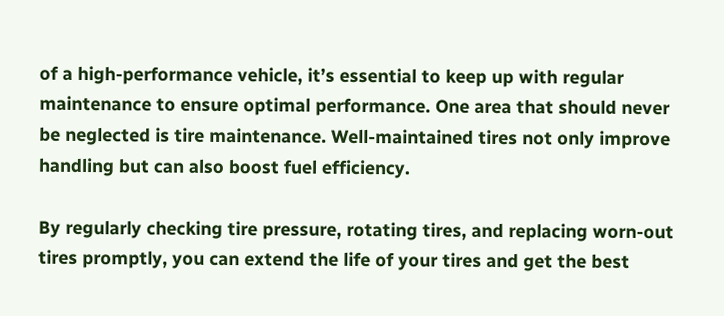of a high-performance vehicle, it’s essential to keep up with regular maintenance to ensure optimal performance. One area that should never be neglected is tire maintenance. Well-maintained tires not only improve handling but can also boost fuel efficiency.

By regularly checking tire pressure, rotating tires, and replacing worn-out tires promptly, you can extend the life of your tires and get the best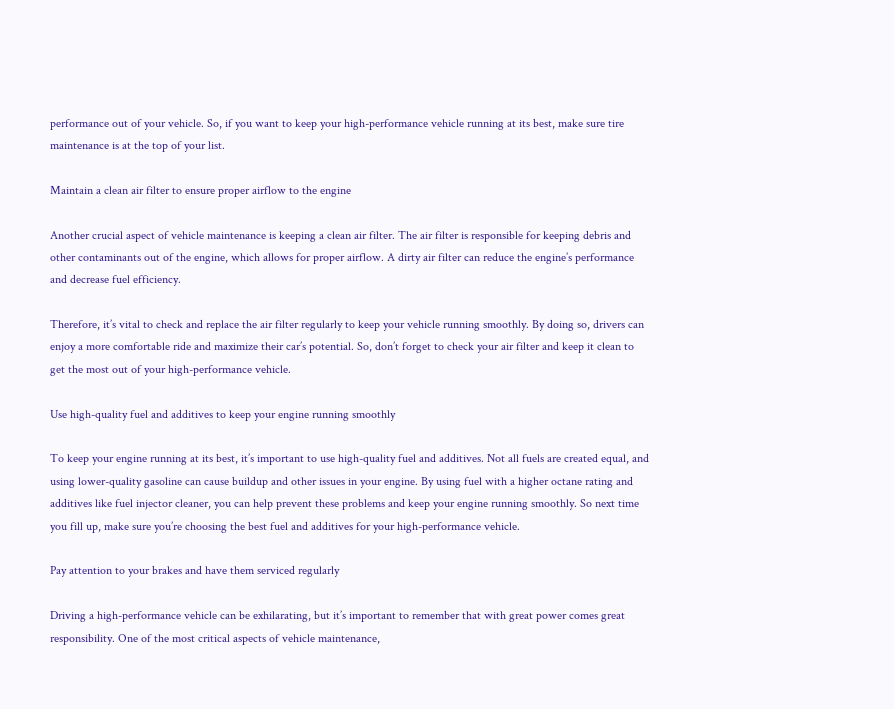performance out of your vehicle. So, if you want to keep your high-performance vehicle running at its best, make sure tire maintenance is at the top of your list.

Maintain a clean air filter to ensure proper airflow to the engine

Another crucial aspect of vehicle maintenance is keeping a clean air filter. The air filter is responsible for keeping debris and other contaminants out of the engine, which allows for proper airflow. A dirty air filter can reduce the engine’s performance and decrease fuel efficiency.

Therefore, it’s vital to check and replace the air filter regularly to keep your vehicle running smoothly. By doing so, drivers can enjoy a more comfortable ride and maximize their car’s potential. So, don’t forget to check your air filter and keep it clean to get the most out of your high-performance vehicle.

Use high-quality fuel and additives to keep your engine running smoothly

To keep your engine running at its best, it’s important to use high-quality fuel and additives. Not all fuels are created equal, and using lower-quality gasoline can cause buildup and other issues in your engine. By using fuel with a higher octane rating and additives like fuel injector cleaner, you can help prevent these problems and keep your engine running smoothly. So next time you fill up, make sure you’re choosing the best fuel and additives for your high-performance vehicle.

Pay attention to your brakes and have them serviced regularly

Driving a high-performance vehicle can be exhilarating, but it’s important to remember that with great power comes great responsibility. One of the most critical aspects of vehicle maintenance,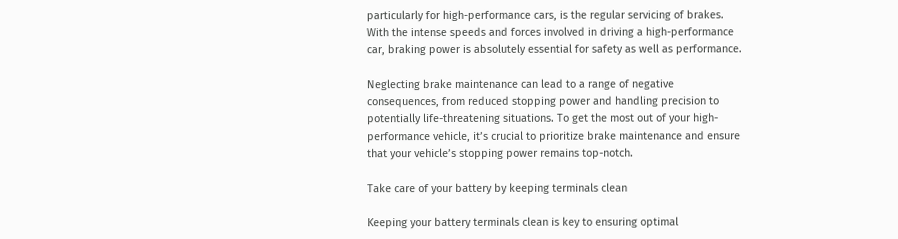particularly for high-performance cars, is the regular servicing of brakes. With the intense speeds and forces involved in driving a high-performance car, braking power is absolutely essential for safety as well as performance.

Neglecting brake maintenance can lead to a range of negative consequences, from reduced stopping power and handling precision to potentially life-threatening situations. To get the most out of your high-performance vehicle, it’s crucial to prioritize brake maintenance and ensure that your vehicle’s stopping power remains top-notch.

Take care of your battery by keeping terminals clean

Keeping your battery terminals clean is key to ensuring optimal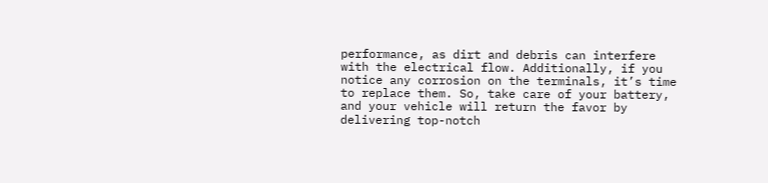performance, as dirt and debris can interfere with the electrical flow. Additionally, if you notice any corrosion on the terminals, it’s time to replace them. So, take care of your battery, and your vehicle will return the favor by delivering top-notch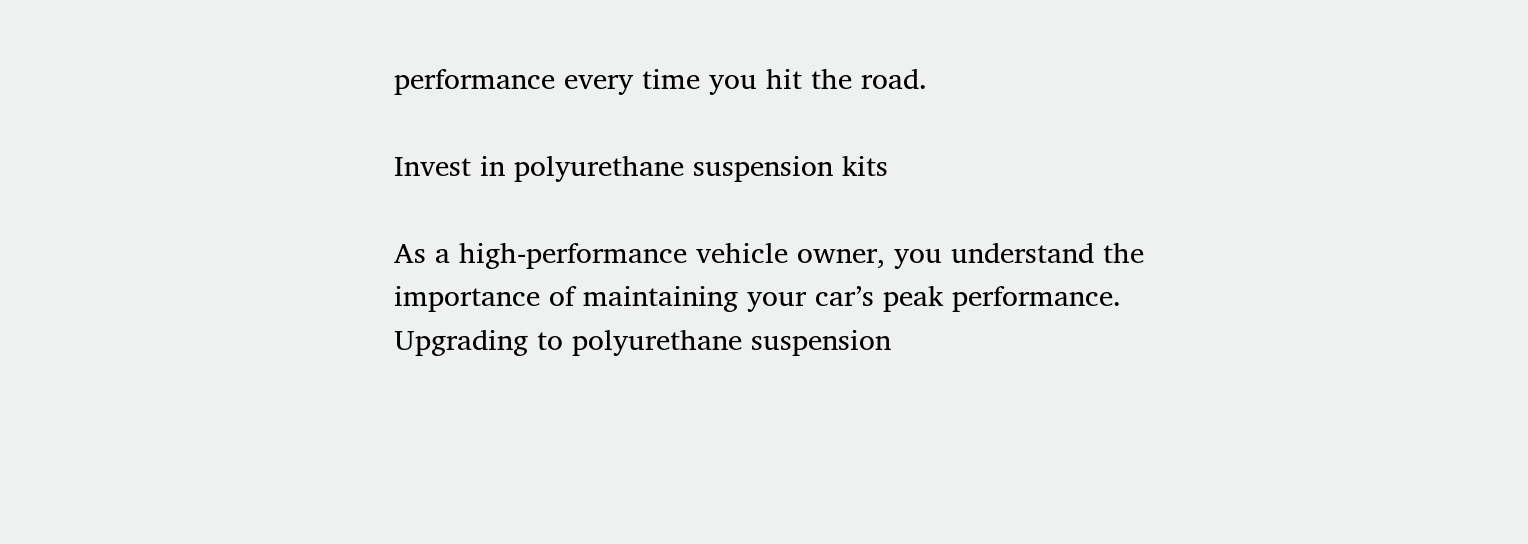performance every time you hit the road.

Invest in polyurethane suspension kits

As a high-performance vehicle owner, you understand the importance of maintaining your car’s peak performance. Upgrading to polyurethane suspension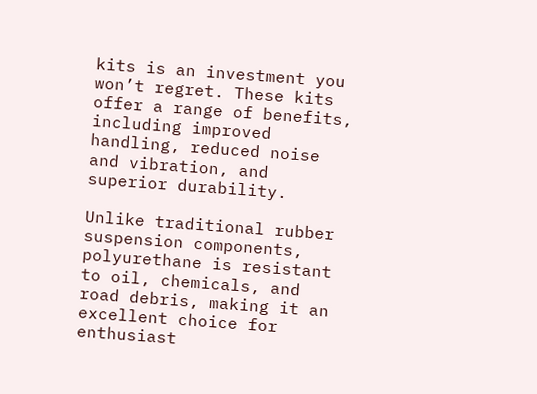kits is an investment you won’t regret. These kits offer a range of benefits, including improved handling, reduced noise and vibration, and superior durability.

Unlike traditional rubber suspension components, polyurethane is resistant to oil, chemicals, and road debris, making it an excellent choice for enthusiast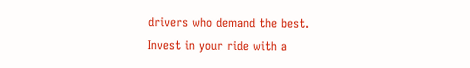drivers who demand the best. Invest in your ride with a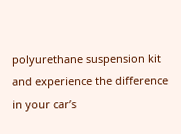polyurethane suspension kit and experience the difference in your car’s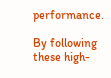performance.

By following these high-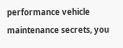performance vehicle maintenance secrets, you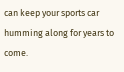can keep your sports car humming along for years to come.